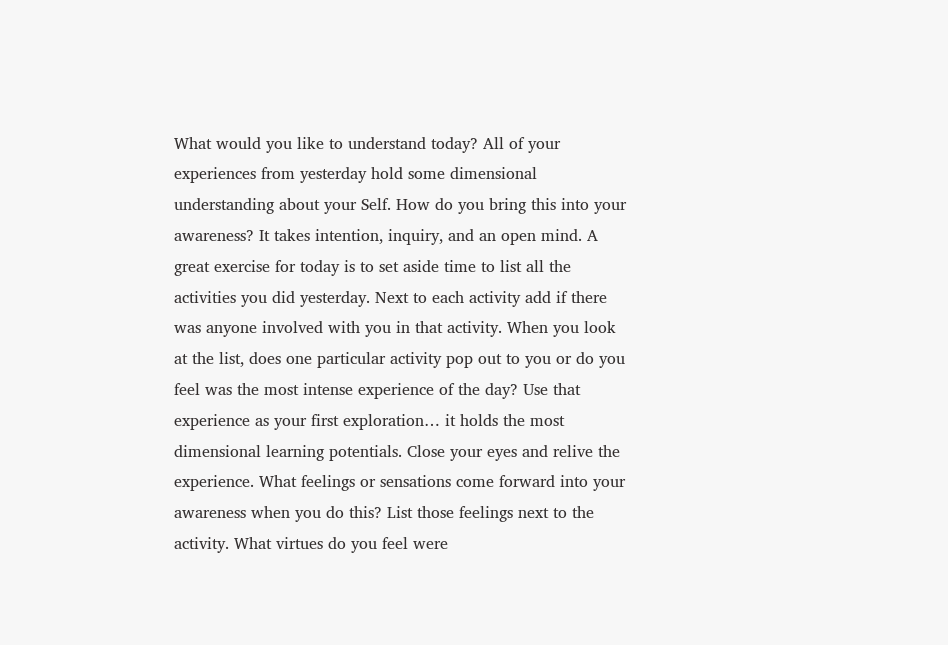What would you like to understand today? All of your experiences from yesterday hold some dimensional understanding about your Self. How do you bring this into your awareness? It takes intention, inquiry, and an open mind. A great exercise for today is to set aside time to list all the activities you did yesterday. Next to each activity add if there was anyone involved with you in that activity. When you look at the list, does one particular activity pop out to you or do you feel was the most intense experience of the day? Use that experience as your first exploration… it holds the most dimensional learning potentials. Close your eyes and relive the experience. What feelings or sensations come forward into your awareness when you do this? List those feelings next to the activity. What virtues do you feel were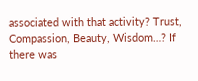associated with that activity? Trust, Compassion, Beauty, Wisdom…? If there was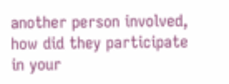another person involved, how did they participate in your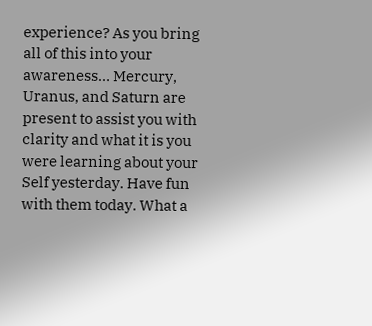experience? As you bring all of this into your awareness… Mercury, Uranus, and Saturn are present to assist you with clarity and what it is you were learning about your Self yesterday. Have fun with them today. What a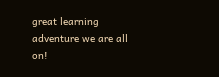great learning adventure we are all on!